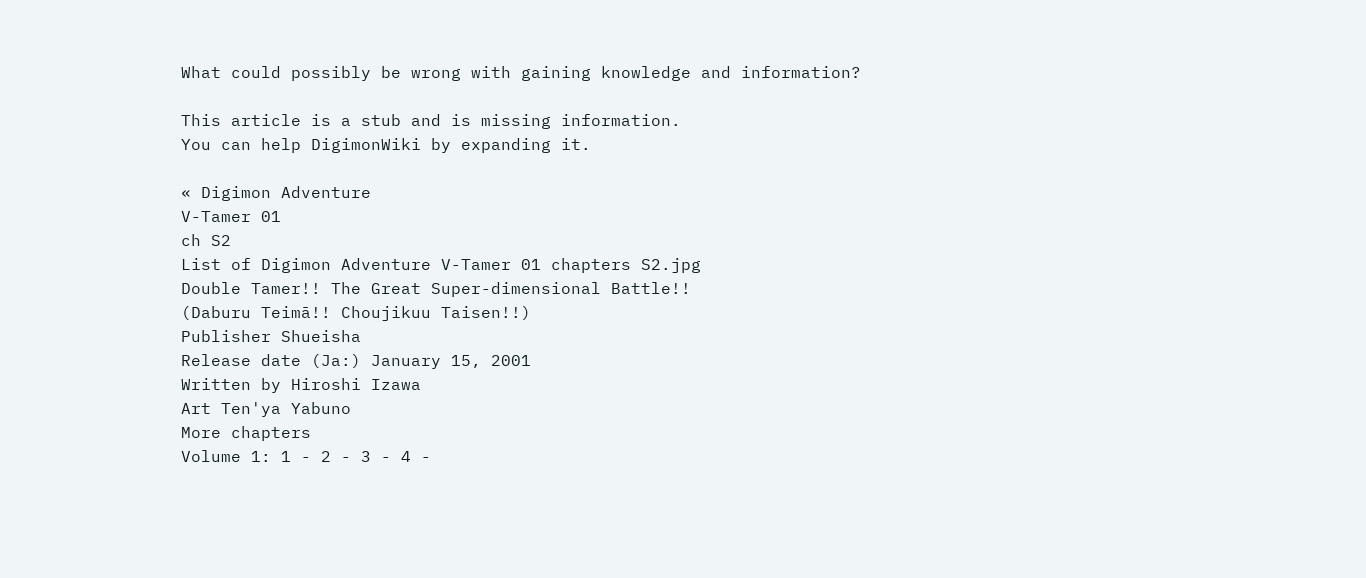What could possibly be wrong with gaining knowledge and information?

This article is a stub and is missing information.
You can help DigimonWiki by expanding it.

« Digimon Adventure
V-Tamer 01
ch S2
List of Digimon Adventure V-Tamer 01 chapters S2.jpg
Double Tamer!! The Great Super-dimensional Battle!!
(Daburu Teimā!! Choujikuu Taisen!!)
Publisher Shueisha
Release date (Ja:) January 15, 2001
Written by Hiroshi Izawa
Art Ten'ya Yabuno
More chapters
Volume 1: 1 - 2 - 3 - 4 -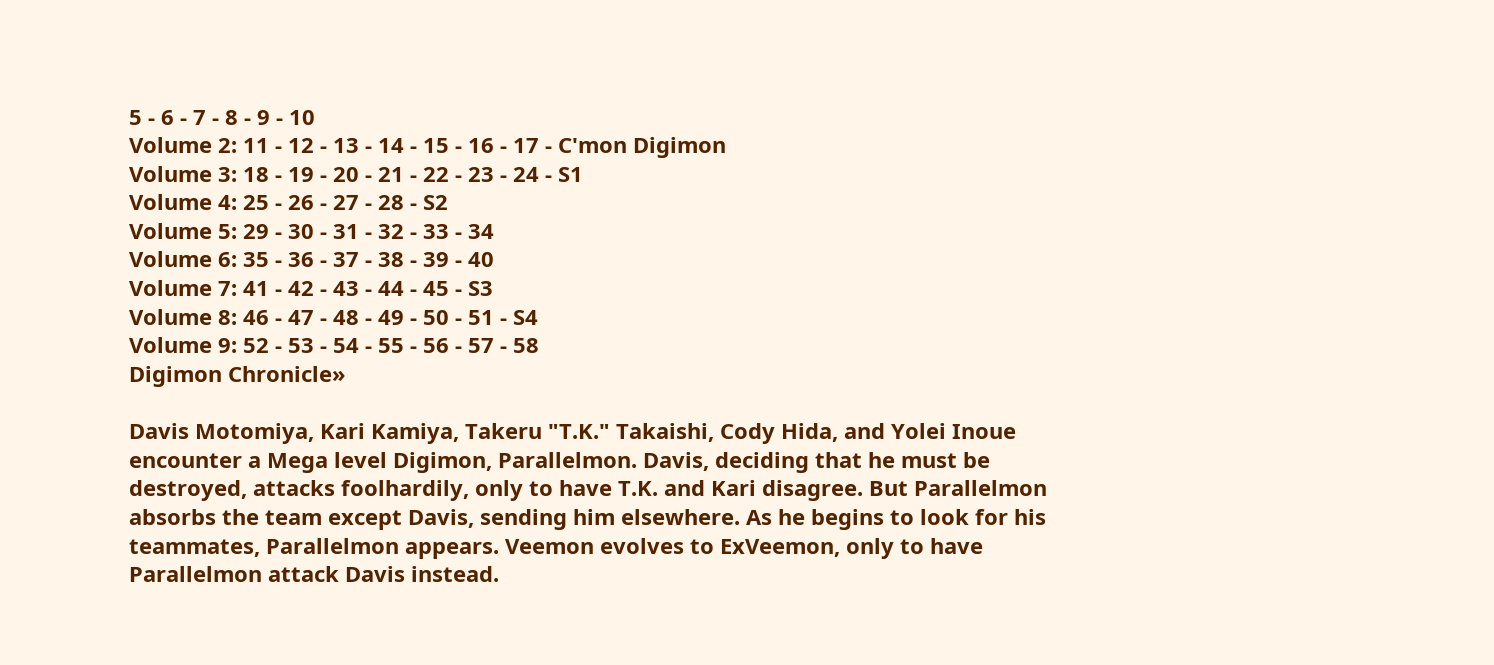5 - 6 - 7 - 8 - 9 - 10
Volume 2: 11 - 12 - 13 - 14 - 15 - 16 - 17 - C'mon Digimon
Volume 3: 18 - 19 - 20 - 21 - 22 - 23 - 24 - S1
Volume 4: 25 - 26 - 27 - 28 - S2
Volume 5: 29 - 30 - 31 - 32 - 33 - 34
Volume 6: 35 - 36 - 37 - 38 - 39 - 40
Volume 7: 41 - 42 - 43 - 44 - 45 - S3
Volume 8: 46 - 47 - 48 - 49 - 50 - 51 - S4
Volume 9: 52 - 53 - 54 - 55 - 56 - 57 - 58
Digimon Chronicle»

Davis Motomiya, Kari Kamiya, Takeru "T.K." Takaishi, Cody Hida, and Yolei Inoue encounter a Mega level Digimon, Parallelmon. Davis, deciding that he must be destroyed, attacks foolhardily, only to have T.K. and Kari disagree. But Parallelmon absorbs the team except Davis, sending him elsewhere. As he begins to look for his teammates, Parallelmon appears. Veemon evolves to ExVeemon, only to have Parallelmon attack Davis instead.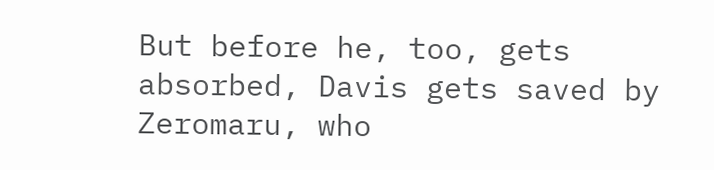But before he, too, gets absorbed, Davis gets saved by Zeromaru, who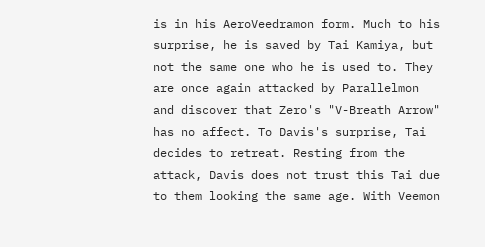is in his AeroVeedramon form. Much to his surprise, he is saved by Tai Kamiya, but not the same one who he is used to. They are once again attacked by Parallelmon and discover that Zero's "V-Breath Arrow" has no affect. To Davis's surprise, Tai decides to retreat. Resting from the attack, Davis does not trust this Tai due to them looking the same age. With Veemon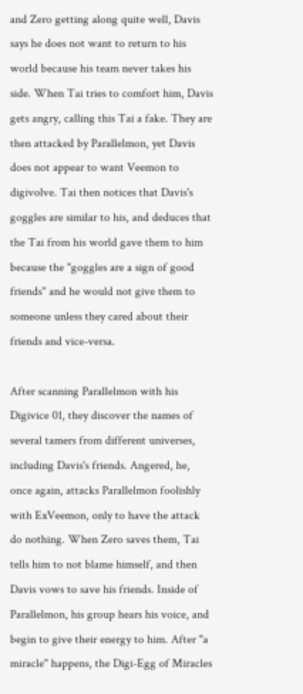and Zero getting along quite well, Davis says he does not want to return to his world because his team never takes his side. When Tai tries to comfort him, Davis gets angry, calling this Tai a fake. They are then attacked by Parallelmon, yet Davis does not appear to want Veemon to digivolve. Tai then notices that Davis's goggles are similar to his, and deduces that the Tai from his world gave them to him because the "goggles are a sign of good friends" and he would not give them to someone unless they cared about their friends and vice-versa.

After scanning Parallelmon with his Digivice 01, they discover the names of several tamers from different universes, including Davis's friends. Angered, he, once again, attacks Parallelmon foolishly with ExVeemon, only to have the attack do nothing. When Zero saves them, Tai tells him to not blame himself, and then Davis vows to save his friends. Inside of Parallelmon, his group hears his voice, and begin to give their energy to him. After "a miracle" happens, the Digi-Egg of Miracles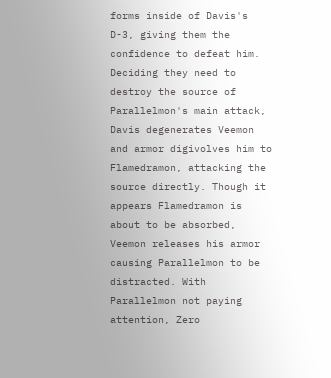forms inside of Davis's D-3, giving them the confidence to defeat him. Deciding they need to destroy the source of Parallelmon's main attack, Davis degenerates Veemon and armor digivolves him to Flamedramon, attacking the source directly. Though it appears Flamedramon is about to be absorbed, Veemon releases his armor causing Parallelmon to be distracted. With Parallelmon not paying attention, Zero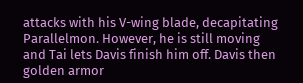attacks with his V-wing blade, decapitating Parallelmon. However, he is still moving and Tai lets Davis finish him off. Davis then golden armor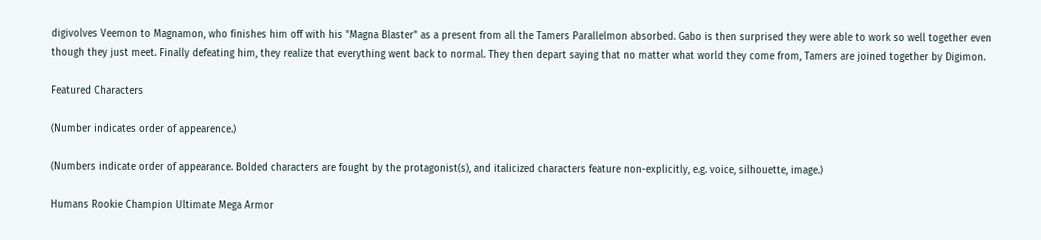digivolves Veemon to Magnamon, who finishes him off with his "Magna Blaster" as a present from all the Tamers Parallelmon absorbed. Gabo is then surprised they were able to work so well together even though they just meet. Finally defeating him, they realize that everything went back to normal. They then depart saying that no matter what world they come from, Tamers are joined together by Digimon.

Featured Characters

(Number indicates order of appearence.)

(Numbers indicate order of appearance. Bolded characters are fought by the protagonist(s), and italicized characters feature non-explicitly, e.g. voice, silhouette, image.)

Humans Rookie Champion Ultimate Mega Armor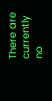There are currently no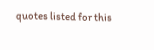quotes listed for this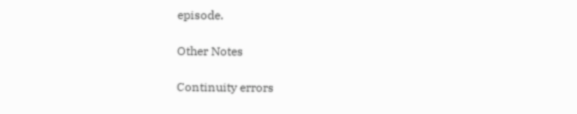episode.

Other Notes

Continuity errors